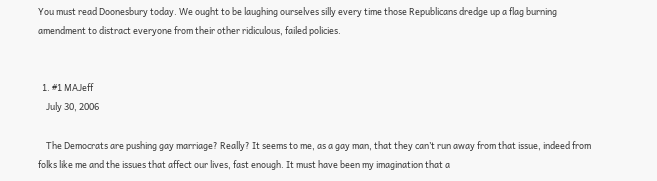You must read Doonesbury today. We ought to be laughing ourselves silly every time those Republicans dredge up a flag burning amendment to distract everyone from their other ridiculous, failed policies.


  1. #1 MAJeff
    July 30, 2006

    The Democrats are pushing gay marriage? Really? It seems to me, as a gay man, that they can’t run away from that issue, indeed from folks like me and the issues that affect our lives, fast enough. It must have been my imagination that a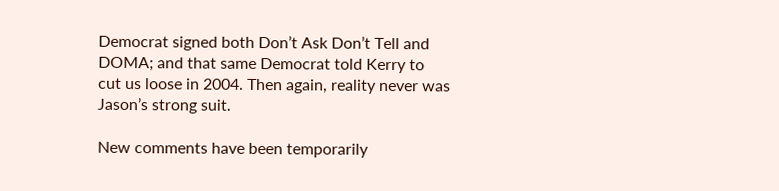Democrat signed both Don’t Ask Don’t Tell and DOMA; and that same Democrat told Kerry to cut us loose in 2004. Then again, reality never was Jason’s strong suit.

New comments have been temporarily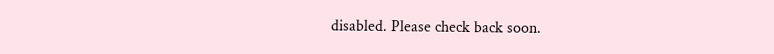disabled. Please check back soon.